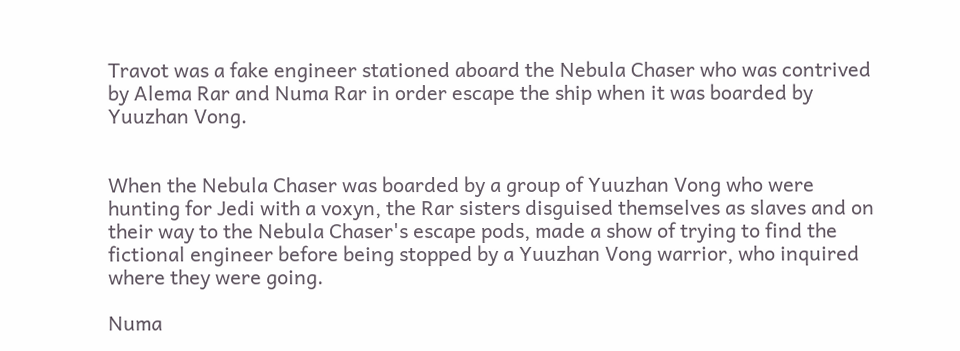Travot was a fake engineer stationed aboard the Nebula Chaser who was contrived by Alema Rar and Numa Rar in order escape the ship when it was boarded by Yuuzhan Vong.


When the Nebula Chaser was boarded by a group of Yuuzhan Vong who were hunting for Jedi with a voxyn, the Rar sisters disguised themselves as slaves and on their way to the Nebula Chaser's escape pods, made a show of trying to find the fictional engineer before being stopped by a Yuuzhan Vong warrior, who inquired where they were going.

Numa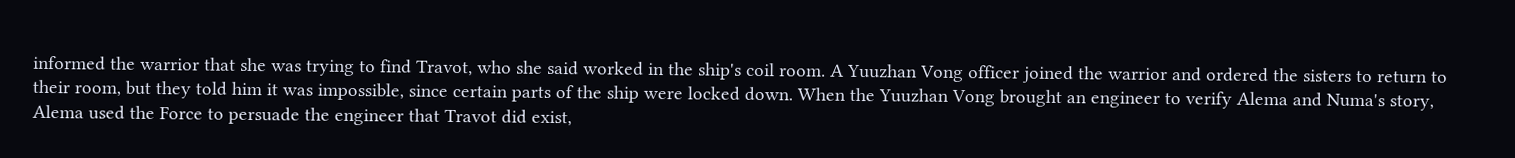informed the warrior that she was trying to find Travot, who she said worked in the ship's coil room. A Yuuzhan Vong officer joined the warrior and ordered the sisters to return to their room, but they told him it was impossible, since certain parts of the ship were locked down. When the Yuuzhan Vong brought an engineer to verify Alema and Numa's story, Alema used the Force to persuade the engineer that Travot did exist,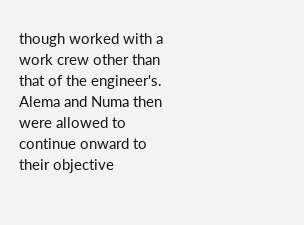though worked with a work crew other than that of the engineer's. Alema and Numa then were allowed to continue onward to their objective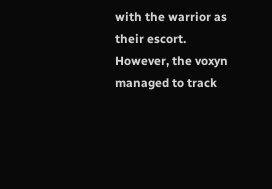with the warrior as their escort. However, the voxyn managed to track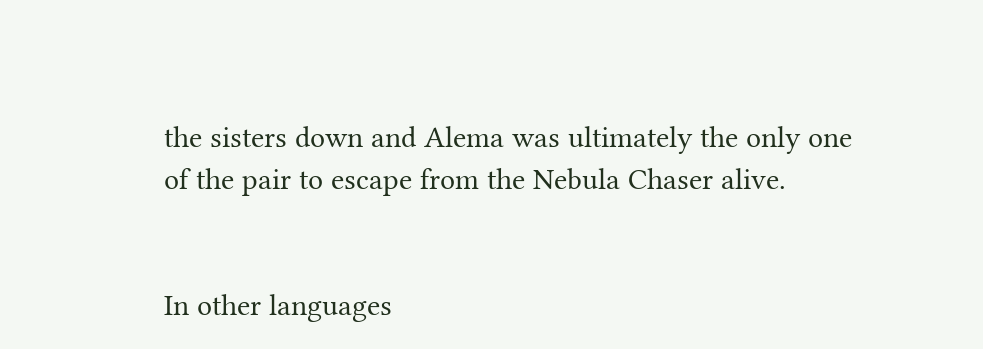the sisters down and Alema was ultimately the only one of the pair to escape from the Nebula Chaser alive.


In other languages